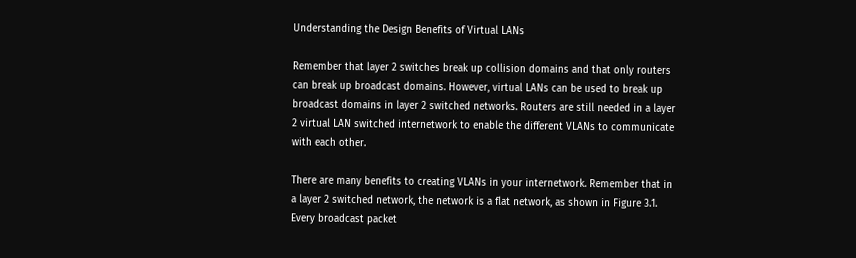Understanding the Design Benefits of Virtual LANs

Remember that layer 2 switches break up collision domains and that only routers can break up broadcast domains. However, virtual LANs can be used to break up broadcast domains in layer 2 switched networks. Routers are still needed in a layer 2 virtual LAN switched internetwork to enable the different VLANs to communicate with each other.

There are many benefits to creating VLANs in your internetwork. Remember that in a layer 2 switched network, the network is a flat network, as shown in Figure 3.1. Every broadcast packet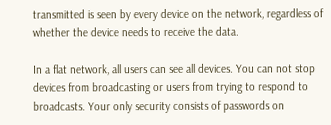transmitted is seen by every device on the network, regardless of whether the device needs to receive the data.

In a flat network, all users can see all devices. You can not stop devices from broadcasting or users from trying to respond to broadcasts. Your only security consists of passwords on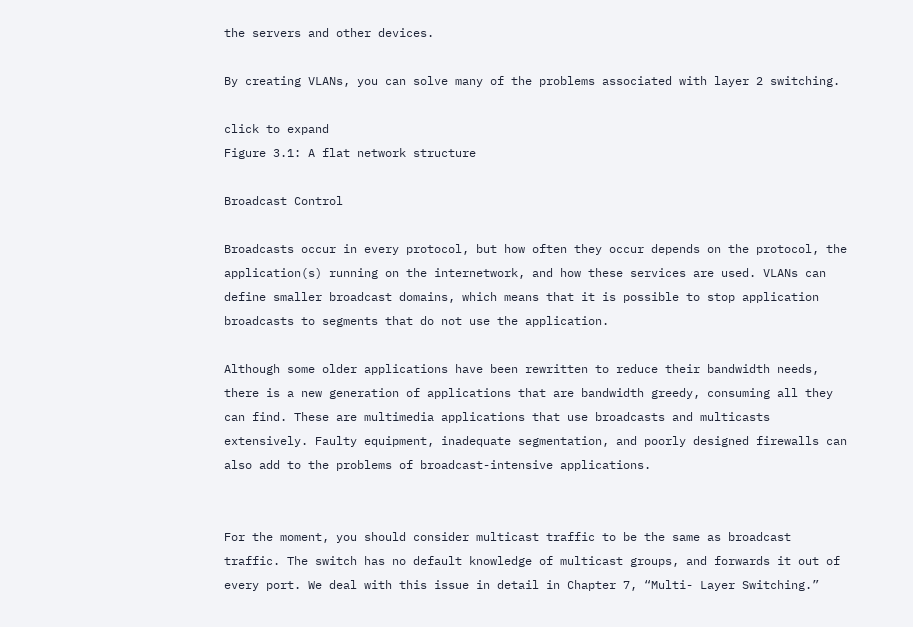the servers and other devices.

By creating VLANs, you can solve many of the problems associated with layer 2 switching.

click to expand
Figure 3.1: A flat network structure

Broadcast Control

Broadcasts occur in every protocol, but how often they occur depends on the protocol, the application(s) running on the internetwork, and how these services are used. VLANs can define smaller broadcast domains, which means that it is possible to stop application broadcasts to segments that do not use the application.

Although some older applications have been rewritten to reduce their bandwidth needs, there is a new generation of applications that are bandwidth greedy, consuming all they can find. These are multimedia applications that use broadcasts and multicasts extensively. Faulty equipment, inadequate segmentation, and poorly designed firewalls can also add to the problems of broadcast-intensive applications.


For the moment, you should consider multicast traffic to be the same as broadcast traffic. The switch has no default knowledge of multicast groups, and forwards it out of every port. We deal with this issue in detail in Chapter 7, “Multi- Layer Switching.”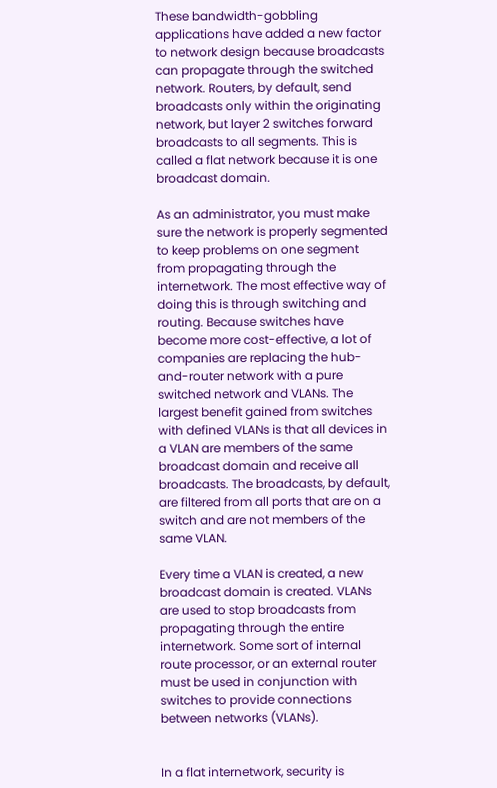These bandwidth-gobbling applications have added a new factor to network design because broadcasts can propagate through the switched network. Routers, by default, send broadcasts only within the originating network, but layer 2 switches forward broadcasts to all segments. This is called a flat network because it is one broadcast domain.

As an administrator, you must make sure the network is properly segmented to keep problems on one segment from propagating through the internetwork. The most effective way of doing this is through switching and routing. Because switches have become more cost-effective, a lot of companies are replacing the hub-and-router network with a pure switched network and VLANs. The largest benefit gained from switches with defined VLANs is that all devices in a VLAN are members of the same broadcast domain and receive all broadcasts. The broadcasts, by default, are filtered from all ports that are on a switch and are not members of the same VLAN.

Every time a VLAN is created, a new broadcast domain is created. VLANs are used to stop broadcasts from propagating through the entire internetwork. Some sort of internal route processor, or an external router must be used in conjunction with switches to provide connections between networks (VLANs).


In a flat internetwork, security is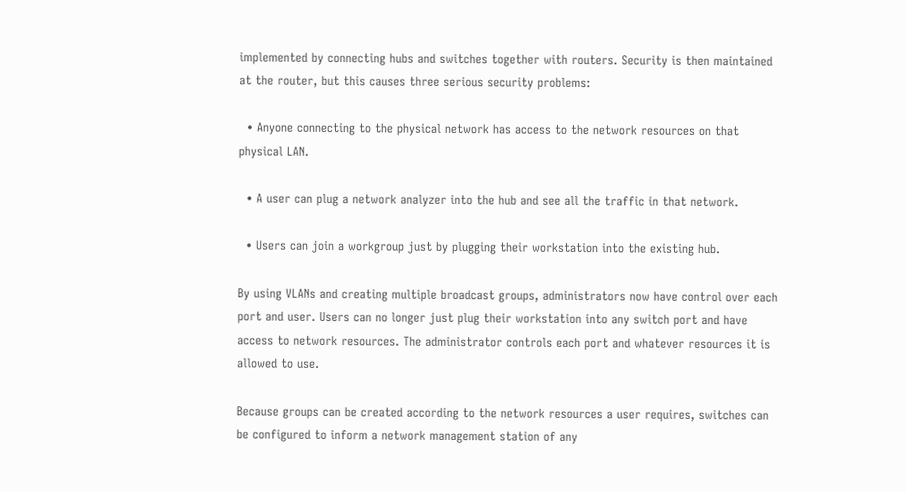implemented by connecting hubs and switches together with routers. Security is then maintained at the router, but this causes three serious security problems:

  • Anyone connecting to the physical network has access to the network resources on that physical LAN.

  • A user can plug a network analyzer into the hub and see all the traffic in that network.

  • Users can join a workgroup just by plugging their workstation into the existing hub.

By using VLANs and creating multiple broadcast groups, administrators now have control over each port and user. Users can no longer just plug their workstation into any switch port and have access to network resources. The administrator controls each port and whatever resources it is allowed to use.

Because groups can be created according to the network resources a user requires, switches can be configured to inform a network management station of any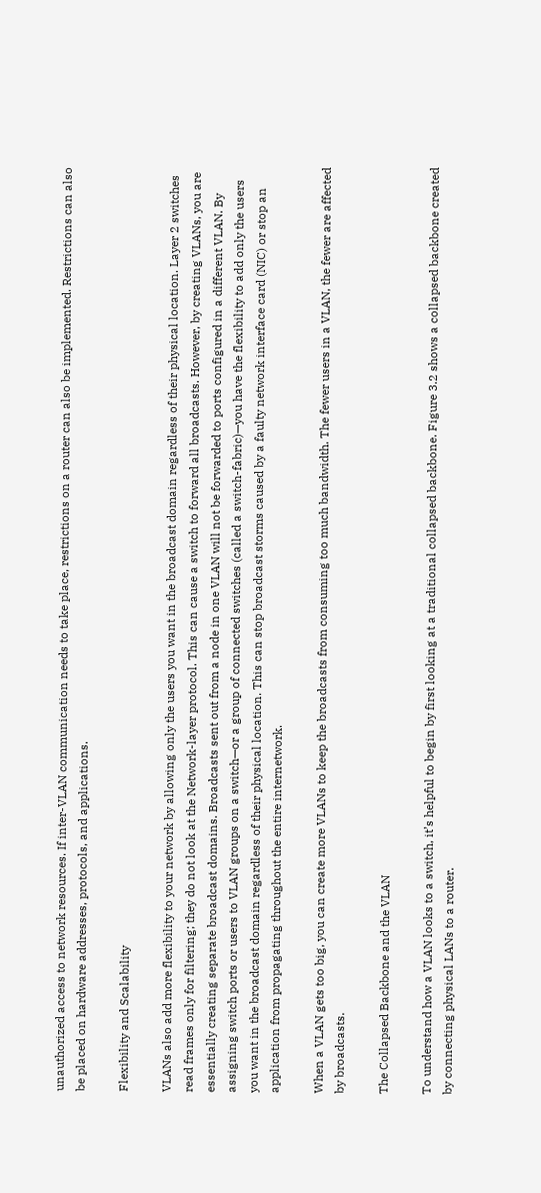unauthorized access to network resources. If inter-VLAN communication needs to take place, restrictions on a router can also be implemented. Restrictions can also be placed on hardware addresses, protocols, and applications.

Flexibility and Scalability

VLANs also add more flexibility to your network by allowing only the users you want in the broadcast domain regardless of their physical location. Layer 2 switches read frames only for filtering; they do not look at the Network-layer protocol. This can cause a switch to forward all broadcasts. However, by creating VLANs, you are essentially creating separate broadcast domains. Broadcasts sent out from a node in one VLAN will not be forwarded to ports configured in a different VLAN. By assigning switch ports or users to VLAN groups on a switch—or a group of connected switches (called a switch-fabric)—you have the flexibility to add only the users you want in the broadcast domain regardless of their physical location. This can stop broadcast storms caused by a faulty network interface card (NIC) or stop an application from propagating throughout the entire internetwork.

When a VLAN gets too big, you can create more VLANs to keep the broadcasts from consuming too much bandwidth. The fewer users in a VLAN, the fewer are affected by broadcasts.

The Collapsed Backbone and the VLAN

To understand how a VLAN looks to a switch, it’s helpful to begin by first looking at a traditional collapsed backbone. Figure 3.2 shows a collapsed backbone created by connecting physical LANs to a router.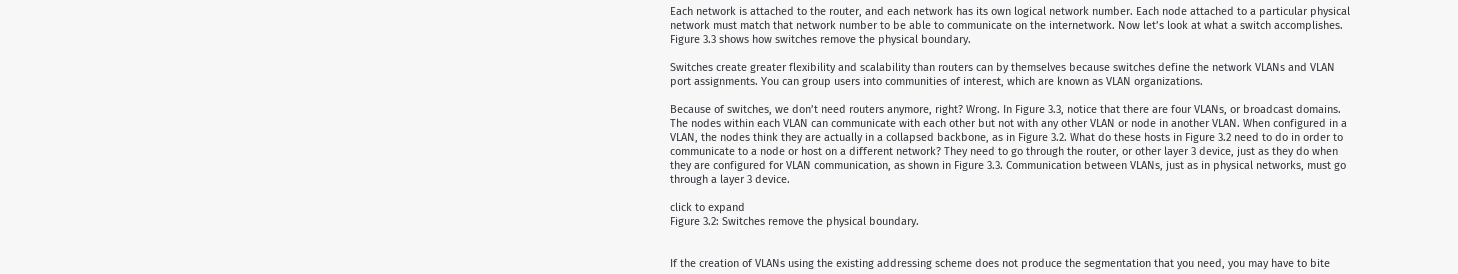Each network is attached to the router, and each network has its own logical network number. Each node attached to a particular physical network must match that network number to be able to communicate on the internetwork. Now let’s look at what a switch accomplishes. Figure 3.3 shows how switches remove the physical boundary.

Switches create greater flexibility and scalability than routers can by themselves because switches define the network VLANs and VLAN port assignments. You can group users into communities of interest, which are known as VLAN organizations.

Because of switches, we don’t need routers anymore, right? Wrong. In Figure 3.3, notice that there are four VLANs, or broadcast domains. The nodes within each VLAN can communicate with each other but not with any other VLAN or node in another VLAN. When configured in a VLAN, the nodes think they are actually in a collapsed backbone, as in Figure 3.2. What do these hosts in Figure 3.2 need to do in order to communicate to a node or host on a different network? They need to go through the router, or other layer 3 device, just as they do when they are configured for VLAN communication, as shown in Figure 3.3. Communication between VLANs, just as in physical networks, must go through a layer 3 device.

click to expand
Figure 3.2: Switches remove the physical boundary.


If the creation of VLANs using the existing addressing scheme does not produce the segmentation that you need, you may have to bite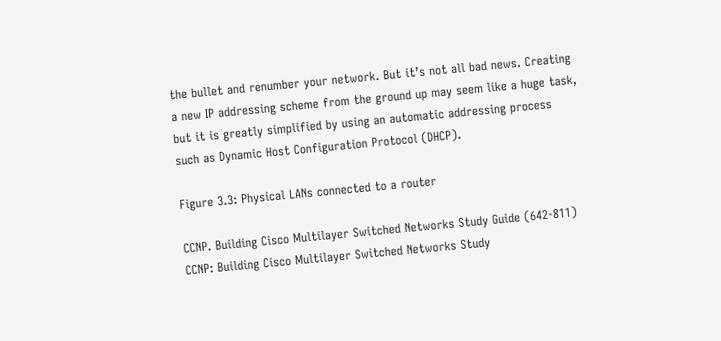the bullet and renumber your network. But it’s not all bad news. Creating a new IP addressing scheme from the ground up may seem like a huge task, but it is greatly simplified by using an automatic addressing process such as Dynamic Host Configuration Protocol (DHCP).

Figure 3.3: Physical LANs connected to a router

CCNP. Building Cisco Multilayer Switched Networks Study Guide (642-811)
CCNP: Building Cisco Multilayer Switched Networks Study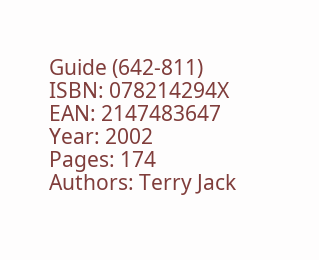Guide (642-811)
ISBN: 078214294X
EAN: 2147483647
Year: 2002
Pages: 174
Authors: Terry Jack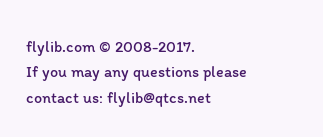flylib.com © 2008-2017.
If you may any questions please contact us: flylib@qtcs.net